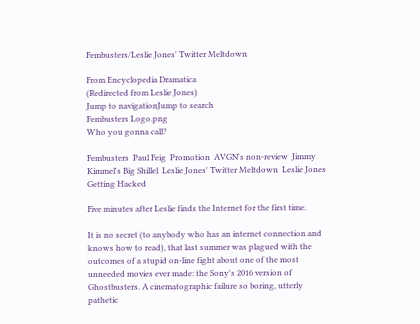Fembusters/Leslie Jones' Twitter Meltdown

From Encyclopedia Dramatica
(Redirected from Leslie Jones)
Jump to navigationJump to search
Fembusters Logo.png
Who you gonna call?

Fembusters  Paul Feig  Promotion  AVGN's non-review  Jimmy Kimmel's Big Shillel  Leslie Jones' Twitter Meltdown  Leslie Jones Getting Hacked

Five minutes after Leslie finds the Internet for the first time.

It is no secret (to anybody who has an internet connection and knows how to read), that last summer was plagued with the outcomes of a stupid on-line fight about one of the most unneeded movies ever made: the Sony's 2016 version of Ghostbusters. A cinematographic failure so boring, utterly pathetic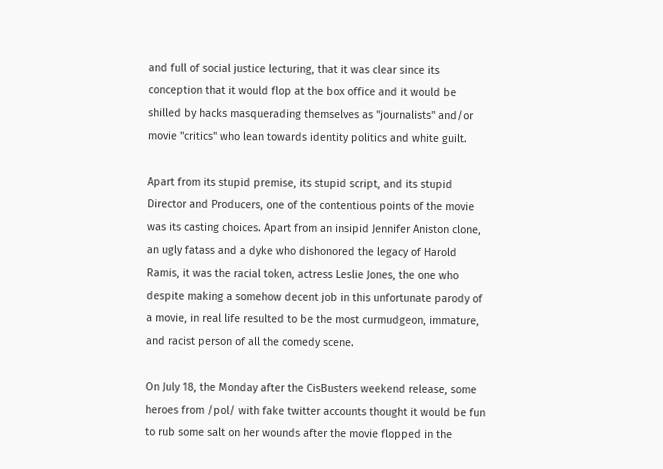and full of social justice lecturing, that it was clear since its conception that it would flop at the box office and it would be shilled by hacks masquerading themselves as "journalists" and/or movie "critics" who lean towards identity politics and white guilt.

Apart from its stupid premise, its stupid script, and its stupid Director and Producers, one of the contentious points of the movie was its casting choices. Apart from an insipid Jennifer Aniston clone, an ugly fatass and a dyke who dishonored the legacy of Harold Ramis, it was the racial token, actress Leslie Jones, the one who despite making a somehow decent job in this unfortunate parody of a movie, in real life resulted to be the most curmudgeon, immature, and racist person of all the comedy scene.

On July 18, the Monday after the CisBusters weekend release, some heroes from /pol/ with fake twitter accounts thought it would be fun to rub some salt on her wounds after the movie flopped in the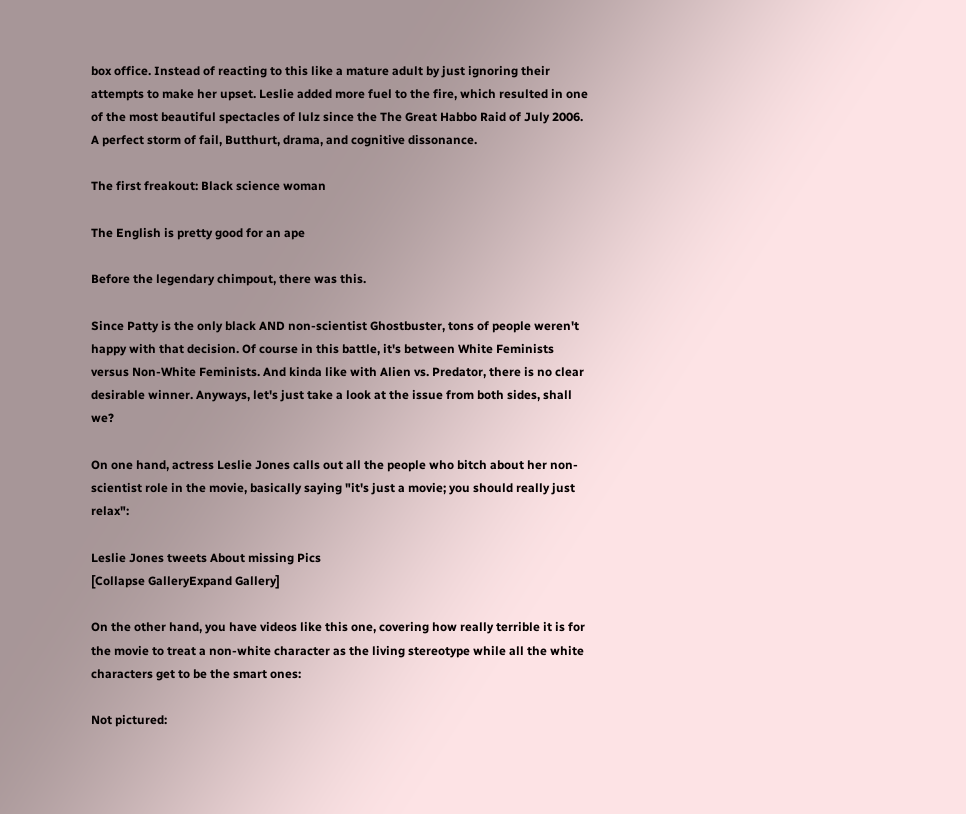box office. Instead of reacting to this like a mature adult by just ignoring their attempts to make her upset. Leslie added more fuel to the fire, which resulted in one of the most beautiful spectacles of lulz since the The Great Habbo Raid of July 2006. A perfect storm of fail, Butthurt, drama, and cognitive dissonance.

The first freakout: Black science woman

The English is pretty good for an ape

Before the legendary chimpout, there was this.

Since Patty is the only black AND non-scientist Ghostbuster, tons of people weren't happy with that decision. Of course in this battle, it's between White Feminists versus Non-White Feminists. And kinda like with Alien vs. Predator, there is no clear desirable winner. Anyways, let's just take a look at the issue from both sides, shall we?

On one hand, actress Leslie Jones calls out all the people who bitch about her non-scientist role in the movie, basically saying "it's just a movie; you should really just relax":

Leslie Jones tweets About missing Pics
[Collapse GalleryExpand Gallery]

On the other hand, you have videos like this one, covering how really terrible it is for the movie to treat a non-white character as the living stereotype while all the white characters get to be the smart ones:

Not pictured: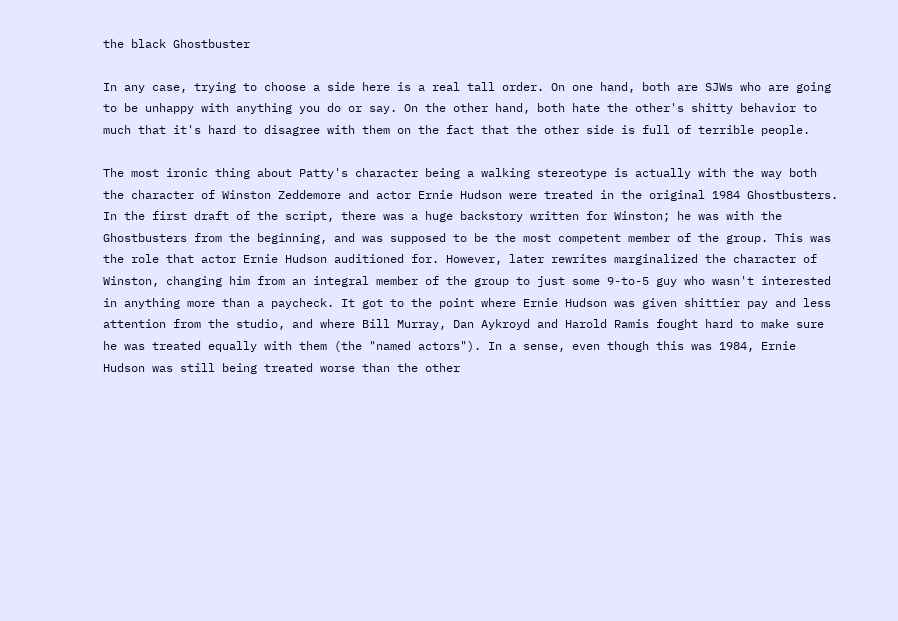the black Ghostbuster

In any case, trying to choose a side here is a real tall order. On one hand, both are SJWs who are going to be unhappy with anything you do or say. On the other hand, both hate the other's shitty behavior to much that it's hard to disagree with them on the fact that the other side is full of terrible people.

The most ironic thing about Patty's character being a walking stereotype is actually with the way both the character of Winston Zeddemore and actor Ernie Hudson were treated in the original 1984 Ghostbusters. In the first draft of the script, there was a huge backstory written for Winston; he was with the Ghostbusters from the beginning, and was supposed to be the most competent member of the group. This was the role that actor Ernie Hudson auditioned for. However, later rewrites marginalized the character of Winston, changing him from an integral member of the group to just some 9-to-5 guy who wasn't interested in anything more than a paycheck. It got to the point where Ernie Hudson was given shittier pay and less attention from the studio, and where Bill Murray, Dan Aykroyd and Harold Ramis fought hard to make sure he was treated equally with them (the "named actors"). In a sense, even though this was 1984, Ernie Hudson was still being treated worse than the other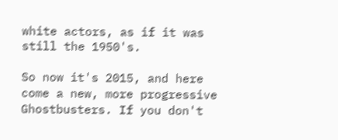white actors, as if it was still the 1950's.

So now it's 2015, and here come a new, more progressive Ghostbusters. If you don't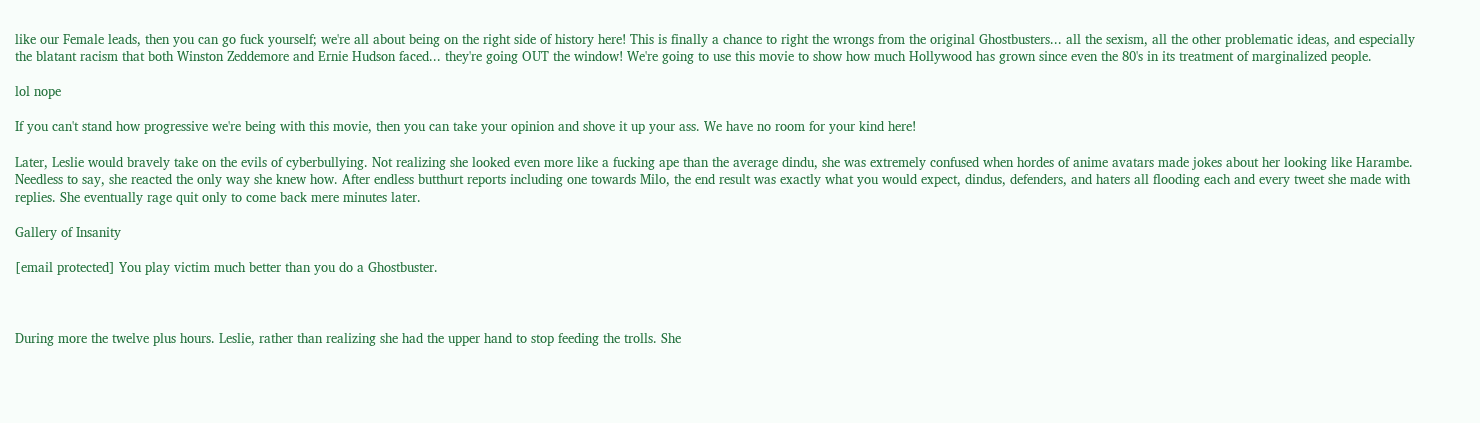like our Female leads, then you can go fuck yourself; we're all about being on the right side of history here! This is finally a chance to right the wrongs from the original Ghostbusters... all the sexism, all the other problematic ideas, and especially the blatant racism that both Winston Zeddemore and Ernie Hudson faced... they're going OUT the window! We're going to use this movie to show how much Hollywood has grown since even the 80's in its treatment of marginalized people.

lol nope

If you can't stand how progressive we're being with this movie, then you can take your opinion and shove it up your ass. We have no room for your kind here!

Later, Leslie would bravely take on the evils of cyberbullying. Not realizing she looked even more like a fucking ape than the average dindu, she was extremely confused when hordes of anime avatars made jokes about her looking like Harambe. Needless to say, she reacted the only way she knew how. After endless butthurt reports including one towards Milo, the end result was exactly what you would expect, dindus, defenders, and haters all flooding each and every tweet she made with replies. She eventually rage quit only to come back mere minutes later.

Gallery of Insanity

[email protected] You play victim much better than you do a Ghostbuster.



During more the twelve plus hours. Leslie, rather than realizing she had the upper hand to stop feeding the trolls. She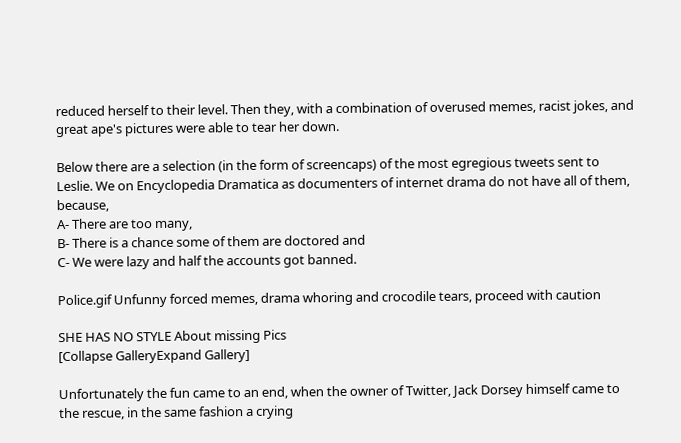reduced herself to their level. Then they, with a combination of overused memes, racist jokes, and great ape's pictures were able to tear her down.

Below there are a selection (in the form of screencaps) of the most egregious tweets sent to Leslie. We on Encyclopedia Dramatica as documenters of internet drama do not have all of them, because,
A- There are too many,
B- There is a chance some of them are doctored and
C- We were lazy and half the accounts got banned.

Police.gif Unfunny forced memes, drama whoring and crocodile tears, proceed with caution

SHE HAS NO STYLE About missing Pics
[Collapse GalleryExpand Gallery]

Unfortunately the fun came to an end, when the owner of Twitter, Jack Dorsey himself came to the rescue, in the same fashion a crying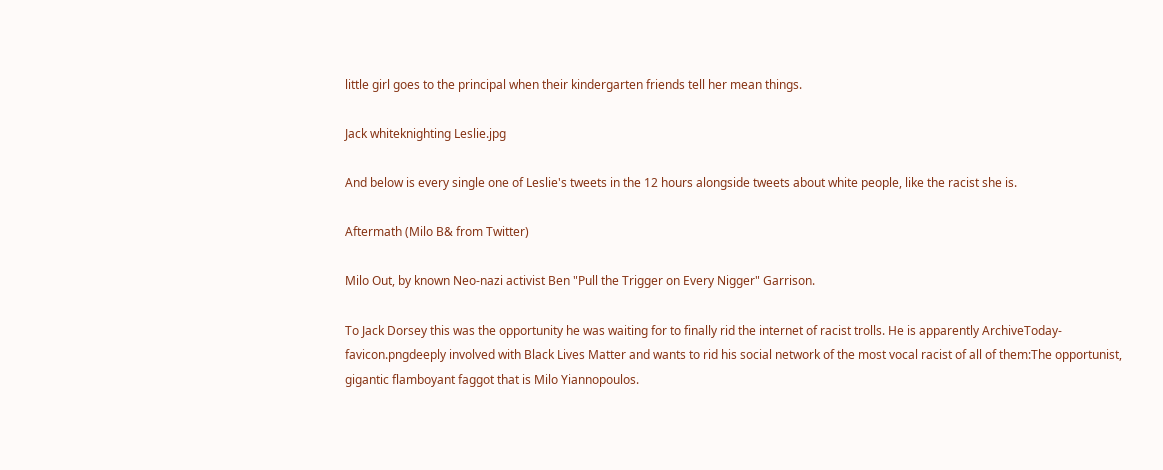little girl goes to the principal when their kindergarten friends tell her mean things.

Jack whiteknighting Leslie.jpg

And below is every single one of Leslie's tweets in the 12 hours alongside tweets about white people, like the racist she is.

Aftermath (Milo B& from Twitter)

Milo Out, by known Neo-nazi activist Ben "Pull the Trigger on Every Nigger" Garrison.

To Jack Dorsey this was the opportunity he was waiting for to finally rid the internet of racist trolls. He is apparently ArchiveToday-favicon.pngdeeply involved with Black Lives Matter and wants to rid his social network of the most vocal racist of all of them:The opportunist, gigantic flamboyant faggot that is Milo Yiannopoulos.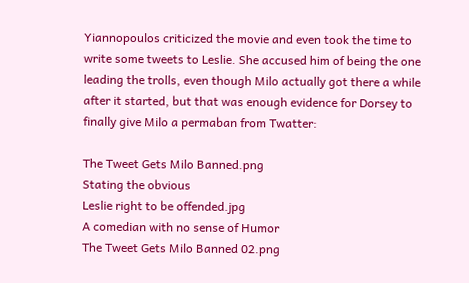Yiannopoulos criticized the movie and even took the time to write some tweets to Leslie. She accused him of being the one leading the trolls, even though Milo actually got there a while after it started, but that was enough evidence for Dorsey to finally give Milo a permaban from Twatter:

The Tweet Gets Milo Banned.png
Stating the obvious
Leslie right to be offended.jpg
A comedian with no sense of Humor
The Tweet Gets Milo Banned 02.png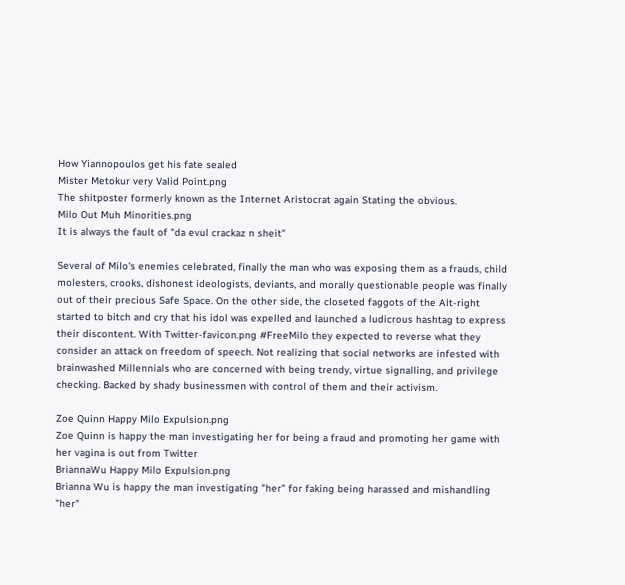How Yiannopoulos get his fate sealed
Mister Metokur very Valid Point.png
The shitposter formerly known as the Internet Aristocrat again Stating the obvious.
Milo Out Muh Minorities.png
It is always the fault of "da evul crackaz n sheit"

Several of Milo's enemies celebrated, finally the man who was exposing them as a frauds, child molesters, crooks, dishonest ideologists, deviants, and morally questionable people was finally out of their precious Safe Space. On the other side, the closeted faggots of the Alt-right started to bitch and cry that his idol was expelled and launched a ludicrous hashtag to express their discontent. With Twitter-favicon.png #FreeMilo they expected to reverse what they consider an attack on freedom of speech. Not realizing that social networks are infested with brainwashed Millennials who are concerned with being trendy, virtue signalling, and privilege checking. Backed by shady businessmen with control of them and their activism.

Zoe Quinn Happy Milo Expulsion.png
Zoe Quinn is happy the man investigating her for being a fraud and promoting her game with her vagina is out from Twitter
BriannaWu Happy Milo Expulsion.png
Brianna Wu is happy the man investigating "her" for faking being harassed and mishandling "her"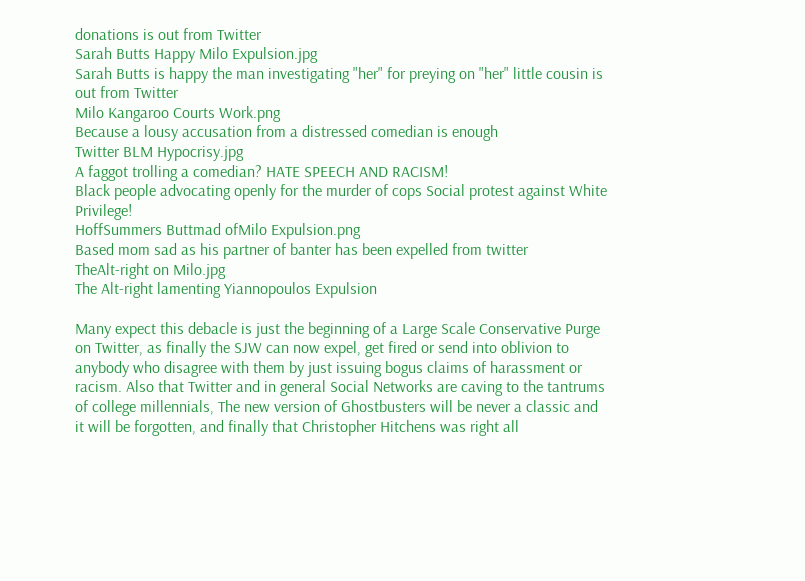donations is out from Twitter
Sarah Butts Happy Milo Expulsion.jpg
Sarah Butts is happy the man investigating "her" for preying on "her" little cousin is out from Twitter
Milo Kangaroo Courts Work.png
Because a lousy accusation from a distressed comedian is enough
Twitter BLM Hypocrisy.jpg
A faggot trolling a comedian? HATE SPEECH AND RACISM!
Black people advocating openly for the murder of cops Social protest against White Privilege!
HoffSummers Buttmad ofMilo Expulsion.png
Based mom sad as his partner of banter has been expelled from twitter
TheAlt-right on Milo.jpg
The Alt-right lamenting Yiannopoulos Expulsion

Many expect this debacle is just the beginning of a Large Scale Conservative Purge on Twitter, as finally the SJW can now expel, get fired or send into oblivion to anybody who disagree with them by just issuing bogus claims of harassment or racism. Also that Twitter and in general Social Networks are caving to the tantrums of college millennials, The new version of Ghostbusters will be never a classic and it will be forgotten, and finally that Christopher Hitchens was right all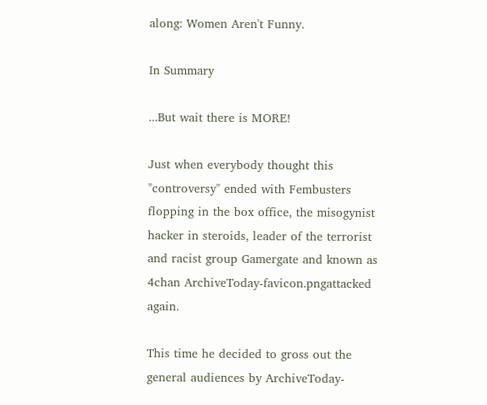along: Women Aren't Funny.

In Summary

...But wait there is MORE!

Just when everybody thought this "controversy" ended with Fembusters flopping in the box office, the misogynist hacker in steroids, leader of the terrorist and racist group Gamergate and known as 4chan ArchiveToday-favicon.pngattacked again.

This time he decided to gross out the general audiences by ArchiveToday-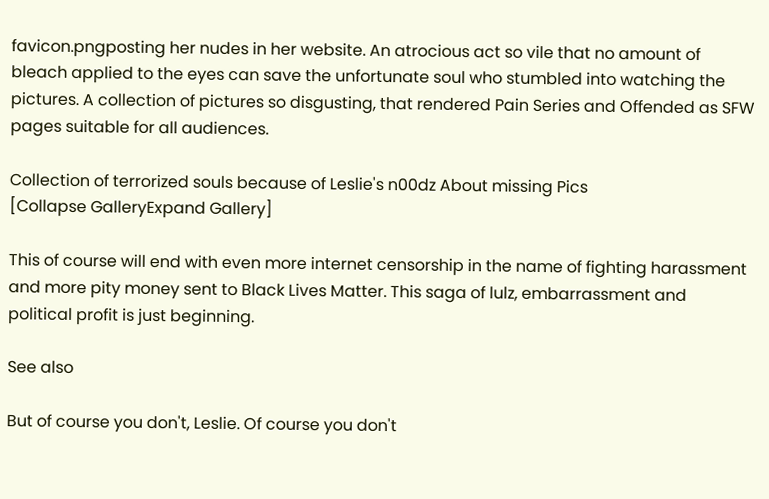favicon.pngposting her nudes in her website. An atrocious act so vile that no amount of bleach applied to the eyes can save the unfortunate soul who stumbled into watching the pictures. A collection of pictures so disgusting, that rendered Pain Series and Offended as SFW pages suitable for all audiences.

Collection of terrorized souls because of Leslie's n00dz About missing Pics
[Collapse GalleryExpand Gallery]

This of course will end with even more internet censorship in the name of fighting harassment and more pity money sent to Black Lives Matter. This saga of lulz, embarrassment and political profit is just beginning.

See also

But of course you don't, Leslie. Of course you don't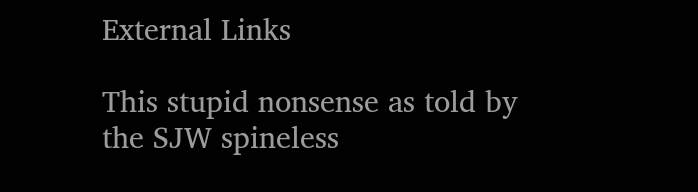External Links

This stupid nonsense as told by the SJW spineless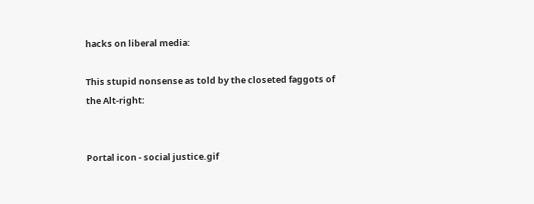hacks on liberal media:

This stupid nonsense as told by the closeted faggots of the Alt-right:


Portal icon - social justice.gif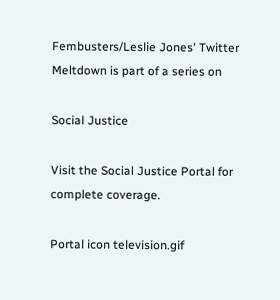Fembusters/Leslie Jones' Twitter Meltdown is part of a series on

Social Justice

Visit the Social Justice Portal for complete coverage.

Portal icon television.gif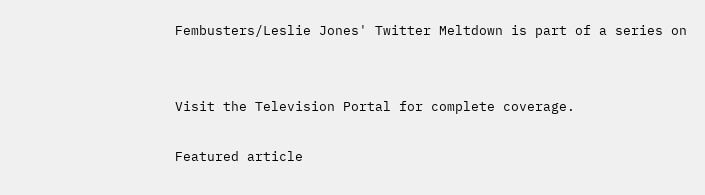Fembusters/Leslie Jones' Twitter Meltdown is part of a series on


Visit the Television Portal for complete coverage.

Featured article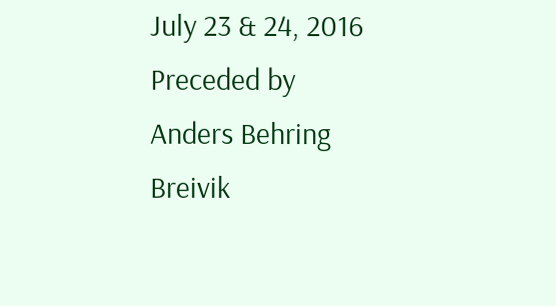July 23 & 24, 2016
Preceded by
Anders Behring Breivik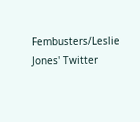Fembusters/Leslie Jones' Twitter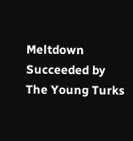Meltdown Succeeded by
The Young Turks